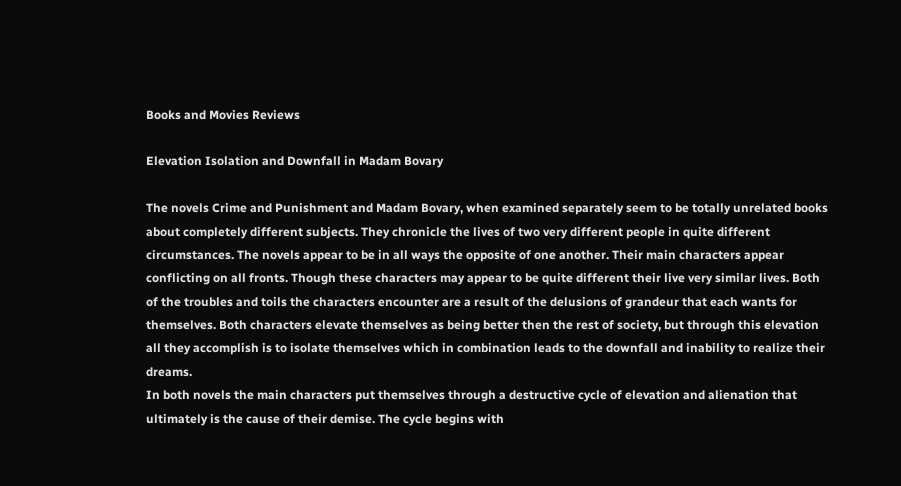Books and Movies Reviews

Elevation Isolation and Downfall in Madam Bovary

The novels Crime and Punishment and Madam Bovary, when examined separately seem to be totally unrelated books about completely different subjects. They chronicle the lives of two very different people in quite different circumstances. The novels appear to be in all ways the opposite of one another. Their main characters appear conflicting on all fronts. Though these characters may appear to be quite different their live very similar lives. Both of the troubles and toils the characters encounter are a result of the delusions of grandeur that each wants for themselves. Both characters elevate themselves as being better then the rest of society, but through this elevation all they accomplish is to isolate themselves which in combination leads to the downfall and inability to realize their dreams.
In both novels the main characters put themselves through a destructive cycle of elevation and alienation that ultimately is the cause of their demise. The cycle begins with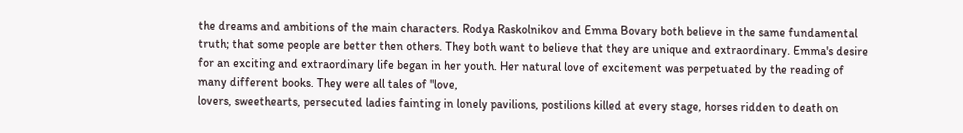the dreams and ambitions of the main characters. Rodya Raskolnikov and Emma Bovary both believe in the same fundamental truth; that some people are better then others. They both want to believe that they are unique and extraordinary. Emma's desire for an exciting and extraordinary life began in her youth. Her natural love of excitement was perpetuated by the reading of many different books. They were all tales of "love,
lovers, sweethearts, persecuted ladies fainting in lonely pavilions, postilions killed at every stage, horses ridden to death on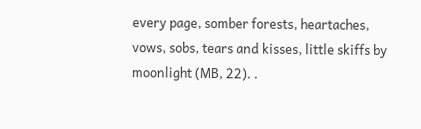every page, somber forests, heartaches, vows, sobs, tears and kisses, little skiffs by moonlight (MB, 22). .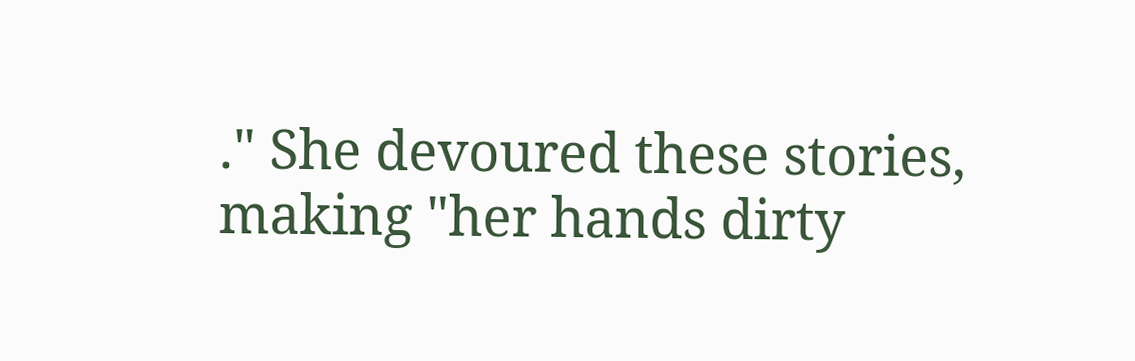." She devoured these stories, making "her hands dirty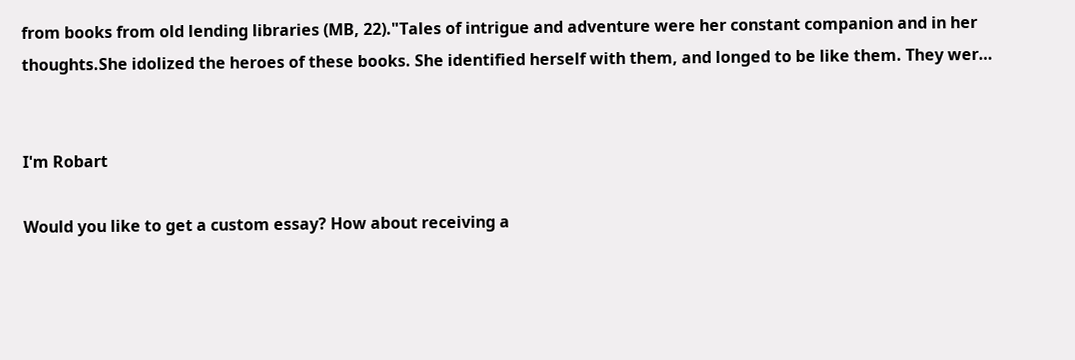from books from old lending libraries (MB, 22)."Tales of intrigue and adventure were her constant companion and in her thoughts.She idolized the heroes of these books. She identified herself with them, and longed to be like them. They wer…


I'm Robart

Would you like to get a custom essay? How about receiving a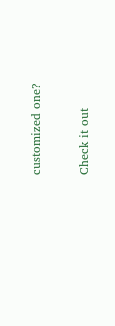customized one?

Check it out